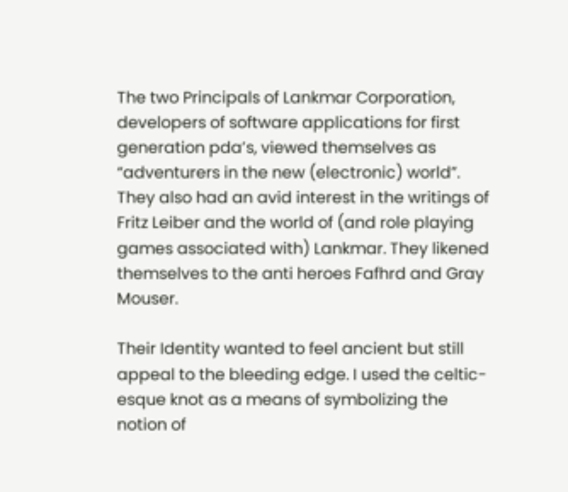The two Principals of Lankmar Corporation, developers of software applications for first generation pda’s, viewed themselves as “adventurers in the new (electronic) world”. They also had an avid interest in the writings of Fritz Leiber and the world of (and role playing games associated with) Lankmar. They likened themselves to the anti heroes Fafhrd and Gray Mouser.

Their Identity wanted to feel ancient but still appeal to the bleeding edge. I used the celtic-esque knot as a means of symbolizing the notion of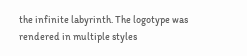the infinite labyrinth. The logotype was rendered in multiple styles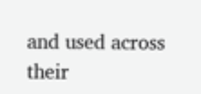and used across their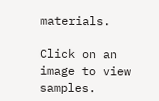materials.

Click on an image to view samples.